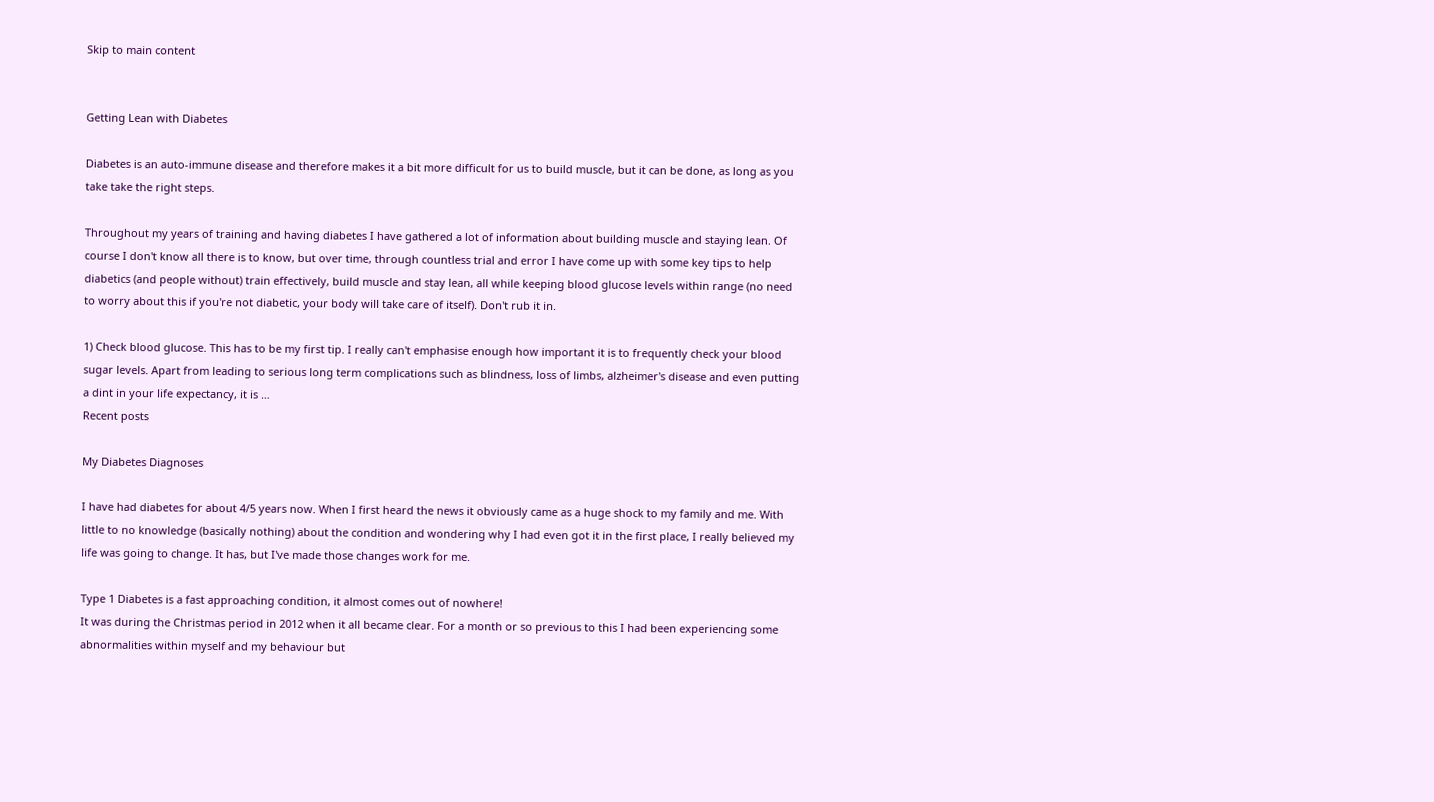Skip to main content


Getting Lean with Diabetes

Diabetes is an auto-immune disease and therefore makes it a bit more difficult for us to build muscle, but it can be done, as long as you take take the right steps.

Throughout my years of training and having diabetes I have gathered a lot of information about building muscle and staying lean. Of course I don't know all there is to know, but over time, through countless trial and error I have come up with some key tips to help diabetics (and people without) train effectively, build muscle and stay lean, all while keeping blood glucose levels within range (no need to worry about this if you're not diabetic, your body will take care of itself). Don't rub it in.

1) Check blood glucose. This has to be my first tip. I really can't emphasise enough how important it is to frequently check your blood sugar levels. Apart from leading to serious long term complications such as blindness, loss of limbs, alzheimer's disease and even putting a dint in your life expectancy, it is …
Recent posts

My Diabetes Diagnoses

I have had diabetes for about 4/5 years now. When I first heard the news it obviously came as a huge shock to my family and me. With little to no knowledge (basically nothing) about the condition and wondering why I had even got it in the first place, I really believed my life was going to change. It has, but I've made those changes work for me.

Type 1 Diabetes is a fast approaching condition, it almost comes out of nowhere!
It was during the Christmas period in 2012 when it all became clear. For a month or so previous to this I had been experiencing some abnormalities within myself and my behaviour but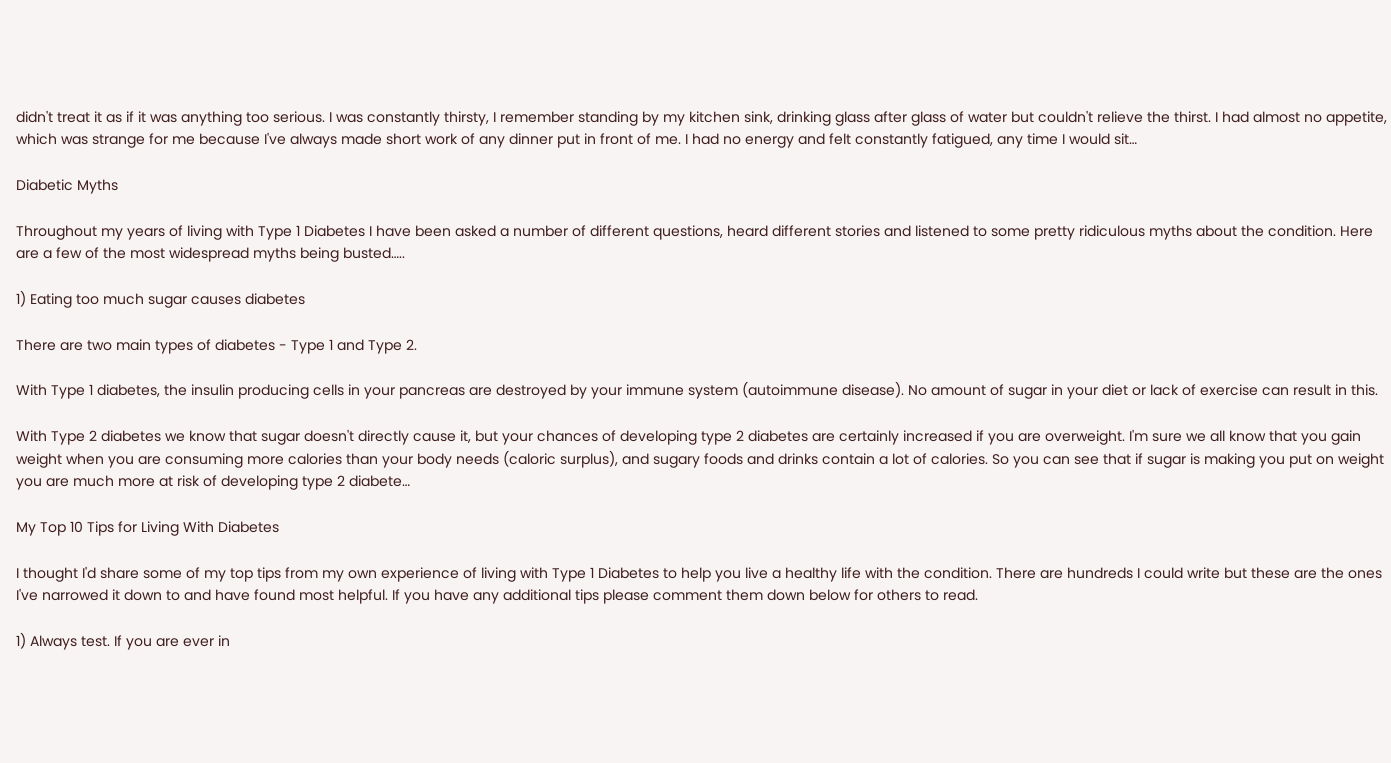didn't treat it as if it was anything too serious. I was constantly thirsty, I remember standing by my kitchen sink, drinking glass after glass of water but couldn't relieve the thirst. I had almost no appetite, which was strange for me because I've always made short work of any dinner put in front of me. I had no energy and felt constantly fatigued, any time I would sit…

Diabetic Myths

Throughout my years of living with Type 1 Diabetes I have been asked a number of different questions, heard different stories and listened to some pretty ridiculous myths about the condition. Here are a few of the most widespread myths being busted…..

1) Eating too much sugar causes diabetes

There are two main types of diabetes - Type 1 and Type 2.

With Type 1 diabetes, the insulin producing cells in your pancreas are destroyed by your immune system (autoimmune disease). No amount of sugar in your diet or lack of exercise can result in this.

With Type 2 diabetes we know that sugar doesn't directly cause it, but your chances of developing type 2 diabetes are certainly increased if you are overweight. I'm sure we all know that you gain weight when you are consuming more calories than your body needs (caloric surplus), and sugary foods and drinks contain a lot of calories. So you can see that if sugar is making you put on weight you are much more at risk of developing type 2 diabete…

My Top 10 Tips for Living With Diabetes

I thought I'd share some of my top tips from my own experience of living with Type 1 Diabetes to help you live a healthy life with the condition. There are hundreds I could write but these are the ones I've narrowed it down to and have found most helpful. If you have any additional tips please comment them down below for others to read.

1) Always test. If you are ever in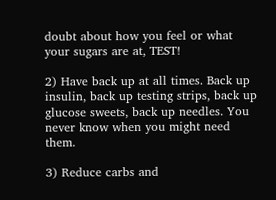doubt about how you feel or what your sugars are at, TEST!

2) Have back up at all times. Back up insulin, back up testing strips, back up glucose sweets, back up needles. You never know when you might need them.

3) Reduce carbs and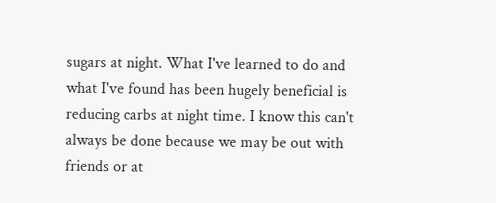sugars at night. What I've learned to do and what I've found has been hugely beneficial is reducing carbs at night time. I know this can't always be done because we may be out with friends or at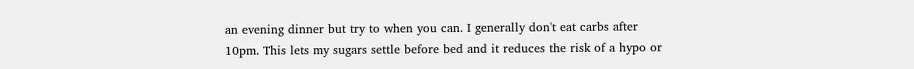an evening dinner but try to when you can. I generally don't eat carbs after 10pm. This lets my sugars settle before bed and it reduces the risk of a hypo or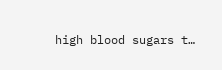high blood sugars t…